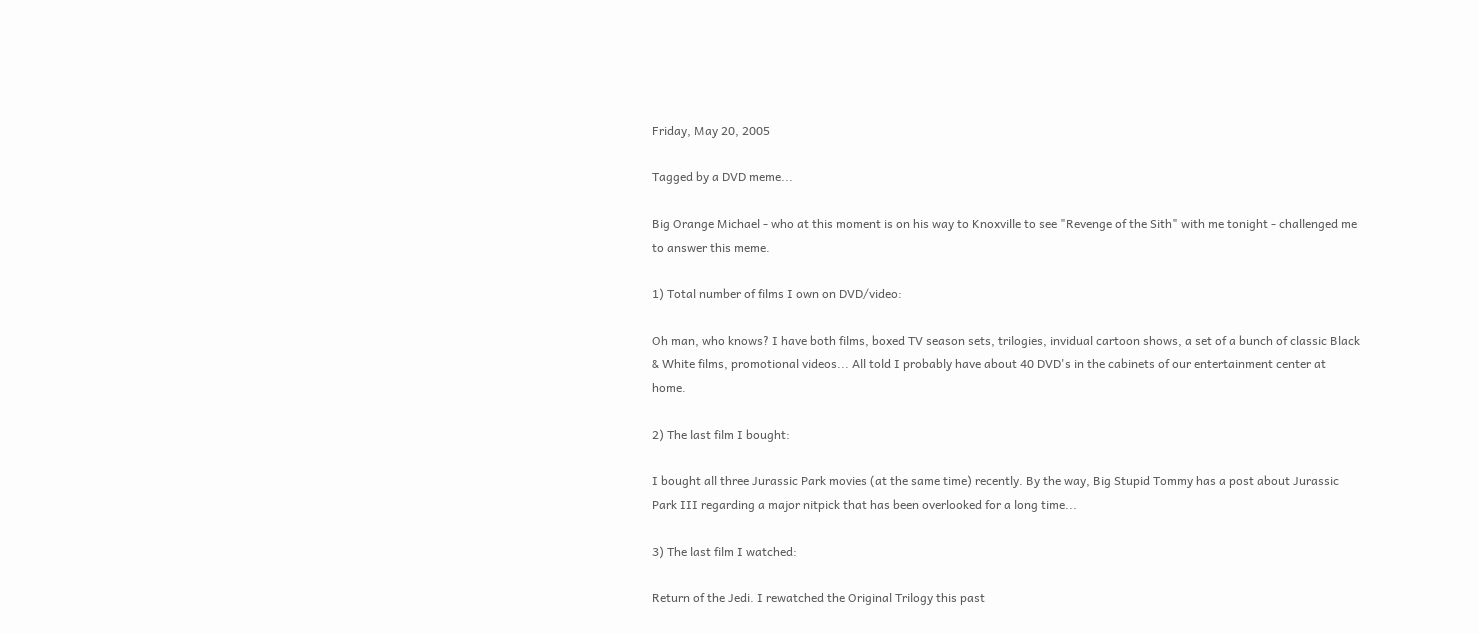Friday, May 20, 2005

Tagged by a DVD meme...

Big Orange Michael - who at this moment is on his way to Knoxville to see "Revenge of the Sith" with me tonight - challenged me to answer this meme.

1) Total number of films I own on DVD/video:

Oh man, who knows? I have both films, boxed TV season sets, trilogies, invidual cartoon shows, a set of a bunch of classic Black & White films, promotional videos... All told I probably have about 40 DVD's in the cabinets of our entertainment center at home.

2) The last film I bought:

I bought all three Jurassic Park movies (at the same time) recently. By the way, Big Stupid Tommy has a post about Jurassic Park III regarding a major nitpick that has been overlooked for a long time...

3) The last film I watched:

Return of the Jedi. I rewatched the Original Trilogy this past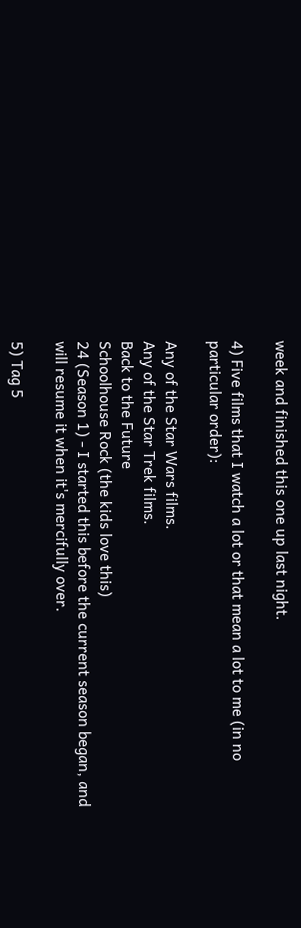week and finished this one up last night.

4) Five films that I watch a lot or that mean a lot to me (in no particular order):

Any of the Star Wars films.
Any of the Star Trek films.
Back to the Future
Schoolhouse Rock (the kids love this)
24 (Season 1) - I started this before the current season began, and will resume it when it's mercifully over.

5) Tag 5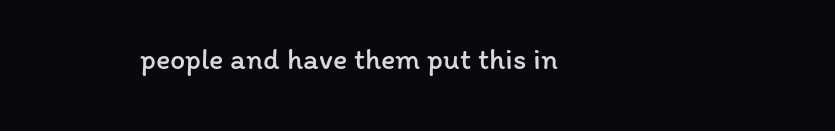people and have them put this in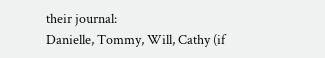their journal:
Danielle, Tommy, Will, Cathy (if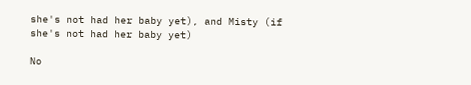she's not had her baby yet), and Misty (if she's not had her baby yet)

No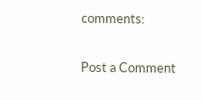comments:

Post a Comment